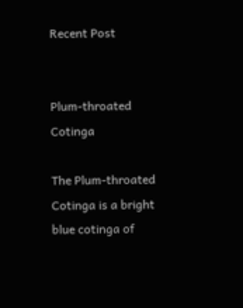Recent Post


Plum-throated Cotinga

The Plum-throated Cotinga is a bright blue cotinga of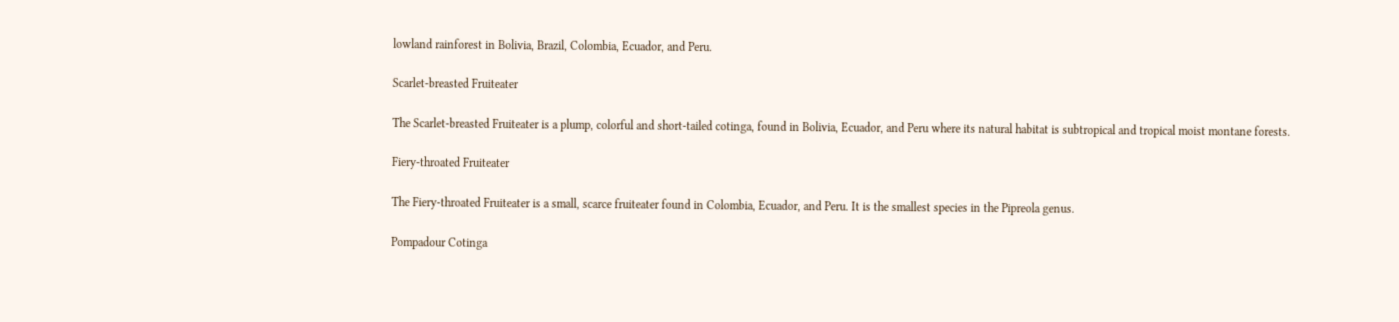lowland rainforest in Bolivia, Brazil, Colombia, Ecuador, and Peru.

Scarlet-breasted Fruiteater

The Scarlet-breasted Fruiteater is a plump, colorful and short-tailed cotinga, found in Bolivia, Ecuador, and Peru where its natural habitat is subtropical and tropical moist montane forests.

Fiery-throated Fruiteater

The Fiery-throated Fruiteater is a small, scarce fruiteater found in Colombia, Ecuador, and Peru. It is the smallest species in the Pipreola genus.

Pompadour Cotinga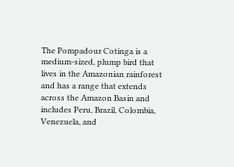The Pompadour Cotinga is a medium-sized, plump bird that lives in the Amazonian rainforest and has a range that extends across the Amazon Basin and includes Peru, Brazil, Colombia, Venezuela, and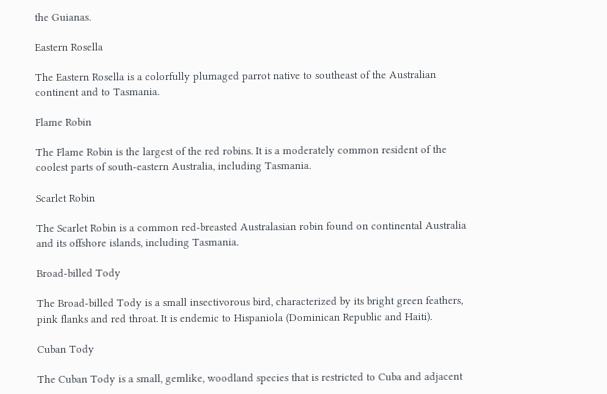the Guianas.

Eastern Rosella

The Eastern Rosella is a colorfully plumaged parrot native to southeast of the Australian continent and to Tasmania.

Flame Robin

The Flame Robin is the largest of the red robins. It is a moderately common resident of the coolest parts of south-eastern Australia, including Tasmania.

Scarlet Robin

The Scarlet Robin is a common red-breasted Australasian robin found on continental Australia and its offshore islands, including Tasmania.

Broad-billed Tody

The Broad-billed Tody is a small insectivorous bird, characterized by its bright green feathers, pink flanks and red throat. It is endemic to Hispaniola (Dominican Republic and Haiti).

Cuban Tody

The Cuban Tody is a small, gemlike, woodland species that is restricted to Cuba and adjacent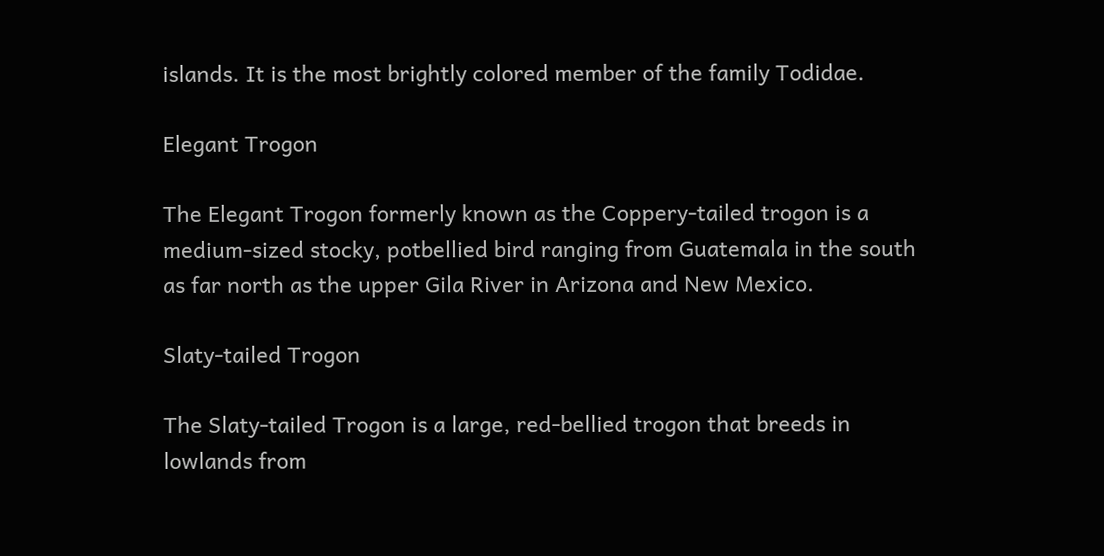islands. It is the most brightly colored member of the family Todidae.

Elegant Trogon

The Elegant Trogon formerly known as the Coppery-tailed trogon is a medium-sized stocky, potbellied bird ranging from Guatemala in the south as far north as the upper Gila River in Arizona and New Mexico.

Slaty-tailed Trogon

The Slaty-tailed Trogon is a large, red-bellied trogon that breeds in lowlands from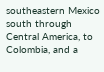southeastern Mexico south through Central America, to Colombia, and a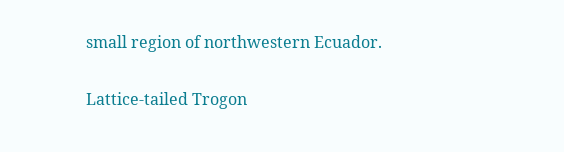small region of northwestern Ecuador.

Lattice-tailed Trogon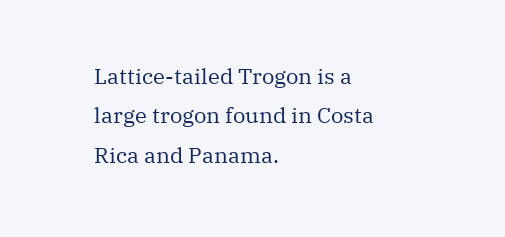Lattice-tailed Trogon is a large trogon found in Costa Rica and Panama.